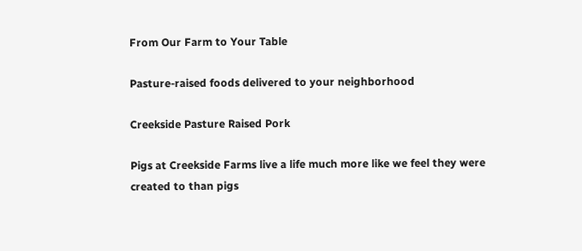From Our Farm to Your Table

Pasture-raised foods delivered to your neighborhood

Creekside Pasture Raised Pork

Pigs at Creekside Farms live a life much more like we feel they were
created to than pigs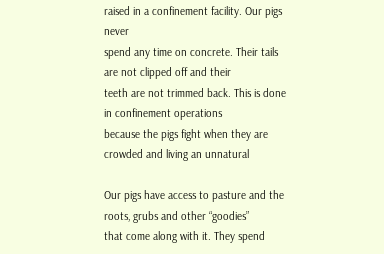raised in a confinement facility. Our pigs never
spend any time on concrete. Their tails are not clipped off and their
teeth are not trimmed back. This is done in confinement operations
because the pigs fight when they are crowded and living an unnatural

Our pigs have access to pasture and the roots, grubs and other “goodies”
that come along with it. They spend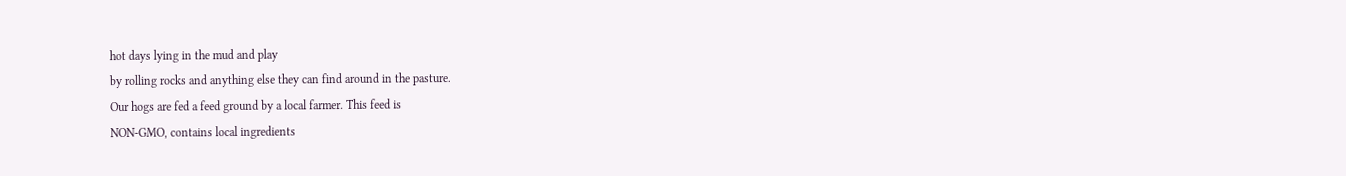hot days lying in the mud and play
by rolling rocks and anything else they can find around in the pasture.
Our hogs are fed a feed ground by a local farmer. This feed is
NON-GMO, contains local ingredients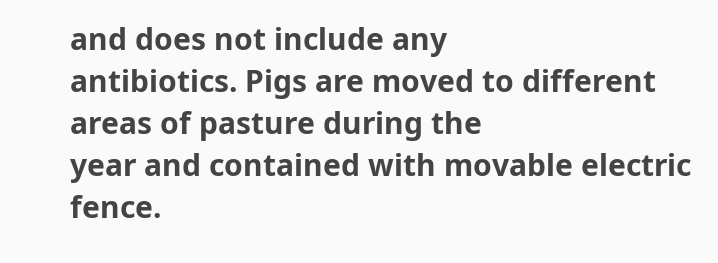and does not include any
antibiotics. Pigs are moved to different areas of pasture during the
year and contained with movable electric fence.